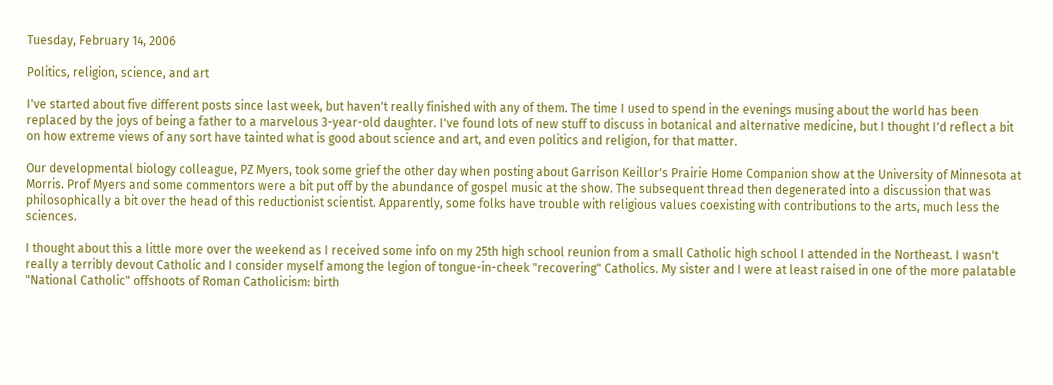Tuesday, February 14, 2006

Politics, religion, science, and art

I've started about five different posts since last week, but haven't really finished with any of them. The time I used to spend in the evenings musing about the world has been replaced by the joys of being a father to a marvelous 3-year-old daughter. I've found lots of new stuff to discuss in botanical and alternative medicine, but I thought I'd reflect a bit on how extreme views of any sort have tainted what is good about science and art, and even politics and religion, for that matter.

Our developmental biology colleague, PZ Myers, took some grief the other day when posting about Garrison Keillor's Prairie Home Companion show at the University of Minnesota at Morris. Prof Myers and some commentors were a bit put off by the abundance of gospel music at the show. The subsequent thread then degenerated into a discussion that was philosophically a bit over the head of this reductionist scientist. Apparently, some folks have trouble with religious values coexisting with contributions to the arts, much less the sciences.

I thought about this a little more over the weekend as I received some info on my 25th high school reunion from a small Catholic high school I attended in the Northeast. I wasn't really a terribly devout Catholic and I consider myself among the legion of tongue-in-cheek "recovering" Catholics. My sister and I were at least raised in one of the more palatable "National Catholic" offshoots of Roman Catholicism: birth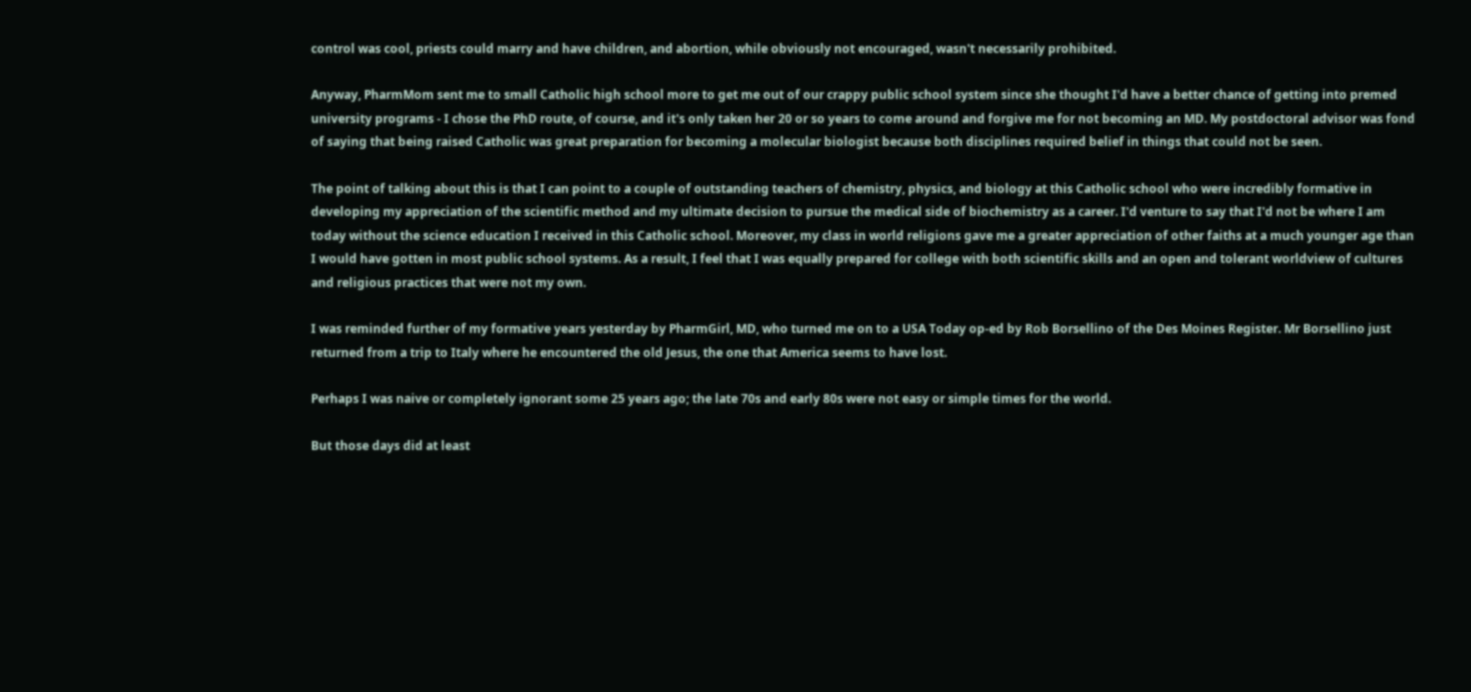control was cool, priests could marry and have children, and abortion, while obviously not encouraged, wasn't necessarily prohibited.

Anyway, PharmMom sent me to small Catholic high school more to get me out of our crappy public school system since she thought I'd have a better chance of getting into premed university programs - I chose the PhD route, of course, and it's only taken her 20 or so years to come around and forgive me for not becoming an MD. My postdoctoral advisor was fond of saying that being raised Catholic was great preparation for becoming a molecular biologist because both disciplines required belief in things that could not be seen.

The point of talking about this is that I can point to a couple of outstanding teachers of chemistry, physics, and biology at this Catholic school who were incredibly formative in developing my appreciation of the scientific method and my ultimate decision to pursue the medical side of biochemistry as a career. I'd venture to say that I'd not be where I am today without the science education I received in this Catholic school. Moreover, my class in world religions gave me a greater appreciation of other faiths at a much younger age than I would have gotten in most public school systems. As a result, I feel that I was equally prepared for college with both scientific skills and an open and tolerant worldview of cultures and religious practices that were not my own.

I was reminded further of my formative years yesterday by PharmGirl, MD, who turned me on to a USA Today op-ed by Rob Borsellino of the Des Moines Register. Mr Borsellino just returned from a trip to Italy where he encountered the old Jesus, the one that America seems to have lost.

Perhaps I was naive or completely ignorant some 25 years ago; the late 70s and early 80s were not easy or simple times for the world.

But those days did at least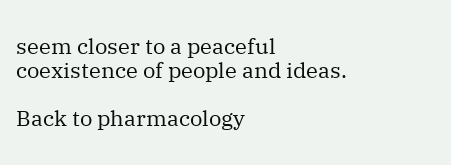seem closer to a peaceful coexistence of people and ideas.

Back to pharmacology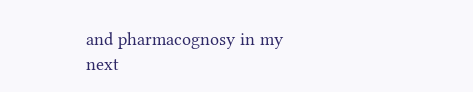and pharmacognosy in my next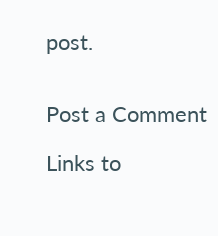post.


Post a Comment

Links to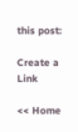this post:

Create a Link

<< Home